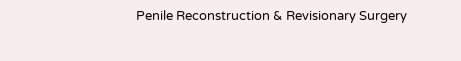Penile Reconstruction & Revisionary Surgery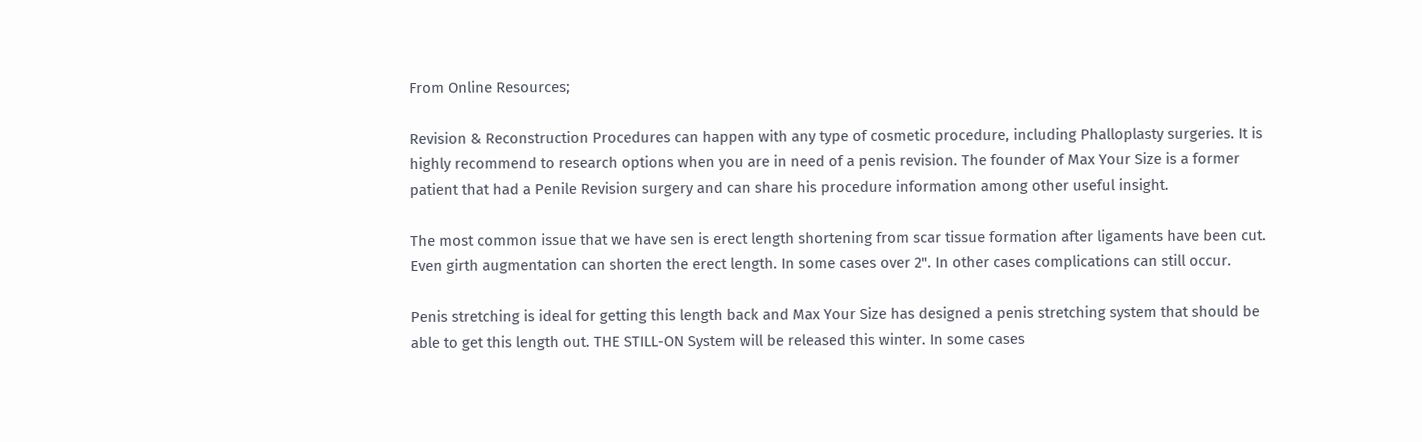From Online Resources;

Revision & Reconstruction Procedures can happen with any type of cosmetic procedure, including Phalloplasty surgeries. It is highly recommend to research options when you are in need of a penis revision. The founder of Max Your Size is a former patient that had a Penile Revision surgery and can share his procedure information among other useful insight.

The most common issue that we have sen is erect length shortening from scar tissue formation after ligaments have been cut.  Even girth augmentation can shorten the erect length. In some cases over 2". In other cases complications can still occur.

Penis stretching is ideal for getting this length back and Max Your Size has designed a penis stretching system that should be able to get this length out. THE STILL-ON System will be released this winter. In some cases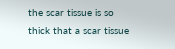the scar tissue is so thick that a scar tissue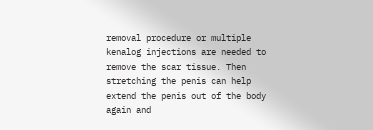removal procedure or multiple kenalog injections are needed to remove the scar tissue. Then stretching the penis can help extend the penis out of the body again and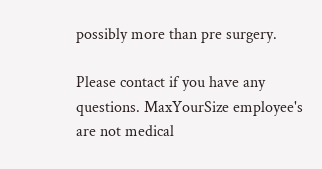possibly more than pre surgery.

Please contact if you have any questions. MaxYourSize employee's are not medical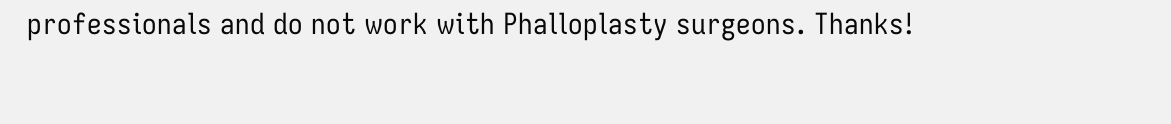professionals and do not work with Phalloplasty surgeons. Thanks!